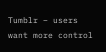Tumblr – users want more control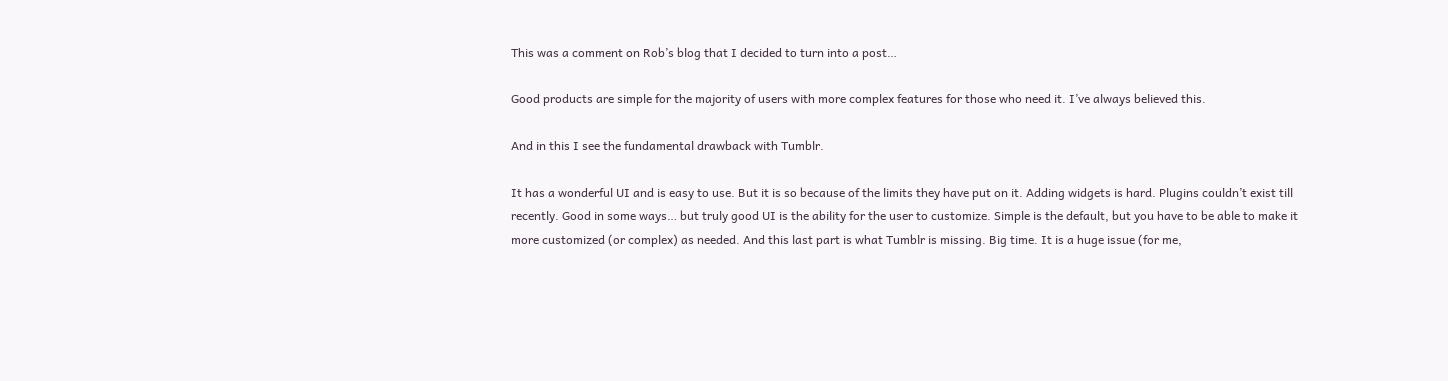This was a comment on Rob’s blog that I decided to turn into a post…

Good products are simple for the majority of users with more complex features for those who need it. I’ve always believed this.

And in this I see the fundamental drawback with Tumblr.

It has a wonderful UI and is easy to use. But it is so because of the limits they have put on it. Adding widgets is hard. Plugins couldn’t exist till recently. Good in some ways… but truly good UI is the ability for the user to customize. Simple is the default, but you have to be able to make it more customized (or complex) as needed. And this last part is what Tumblr is missing. Big time. It is a huge issue (for me,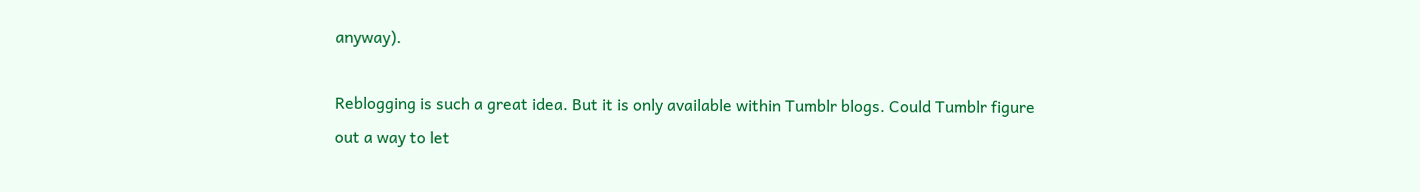anyway).

Reblogging is such a great idea. But it is only available within Tumblr blogs. Could Tumblr figure out a way to let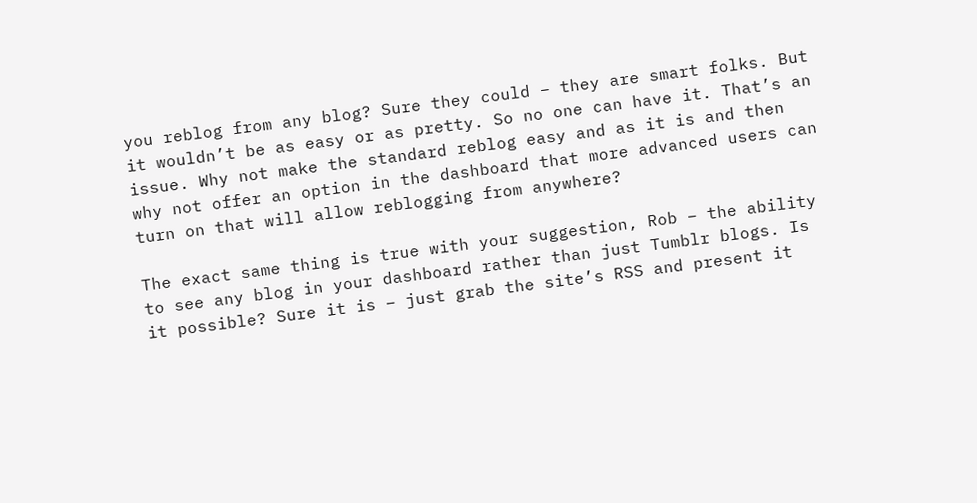you reblog from any blog? Sure they could – they are smart folks. But it wouldn’t be as easy or as pretty. So no one can have it. That’s an issue. Why not make the standard reblog easy and as it is and then why not offer an option in the dashboard that more advanced users can turn on that will allow reblogging from anywhere?

The exact same thing is true with your suggestion, Rob – the ability to see any blog in your dashboard rather than just Tumblr blogs. Is it possible? Sure it is – just grab the site’s RSS and present it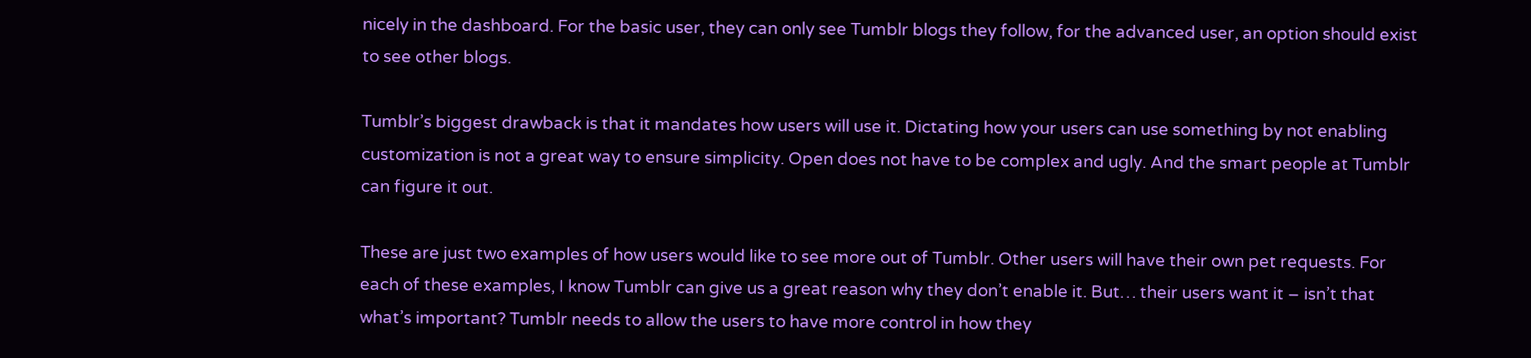nicely in the dashboard. For the basic user, they can only see Tumblr blogs they follow, for the advanced user, an option should exist to see other blogs.

Tumblr’s biggest drawback is that it mandates how users will use it. Dictating how your users can use something by not enabling customization is not a great way to ensure simplicity. Open does not have to be complex and ugly. And the smart people at Tumblr can figure it out.

These are just two examples of how users would like to see more out of Tumblr. Other users will have their own pet requests. For each of these examples, I know Tumblr can give us a great reason why they don’t enable it. But… their users want it – isn’t that what’s important? Tumblr needs to allow the users to have more control in how they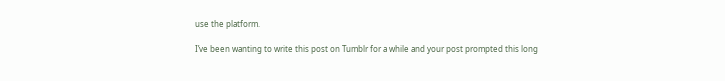use the platform.

I’ve been wanting to write this post on Tumblr for a while and your post prompted this long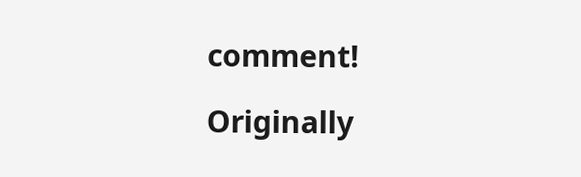comment!

Originally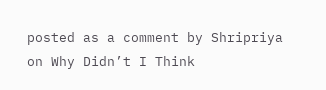posted as a comment by Shripriya on Why Didn’t I Think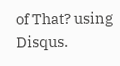of That? using Disqus.